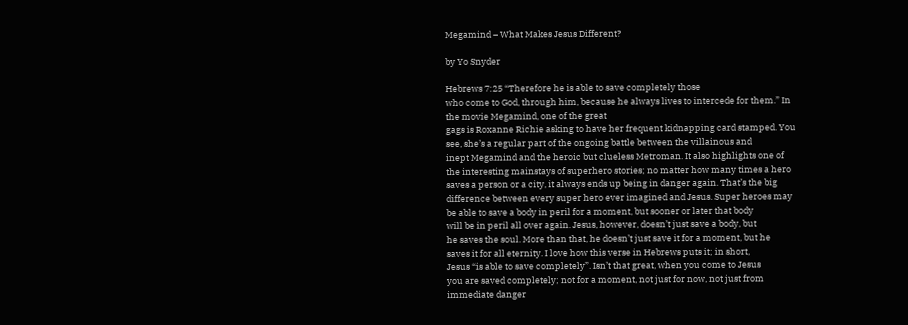Megamind – What Makes Jesus Different?

by Yo Snyder

Hebrews 7:25 “Therefore he is able to save completely those
who come to God, through him, because he always lives to intercede for them.” In
the movie Megamind, one of the great
gags is Roxanne Richie asking to have her frequent kidnapping card stamped. You
see, she’s a regular part of the ongoing battle between the villainous and
inept Megamind and the heroic but clueless Metroman. It also highlights one of
the interesting mainstays of superhero stories; no matter how many times a hero
saves a person or a city, it always ends up being in danger again. That’s the big
difference between every super hero ever imagined and Jesus. Super heroes may
be able to save a body in peril for a moment, but sooner or later that body
will be in peril all over again. Jesus, however, doesn’t just save a body, but
he saves the soul. More than that, he doesn’t just save it for a moment, but he
saves it for all eternity. I love how this verse in Hebrews puts it; in short,
Jesus “is able to save completely”. Isn’t that great, when you come to Jesus
you are saved completely; not for a moment, not just for now, not just from
immediate danger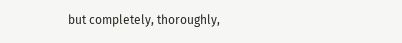but completely, thoroughly,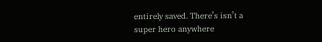entirely saved. There’s isn’t a
super hero anywhere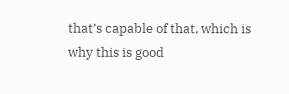that’s capable of that, which is why this is good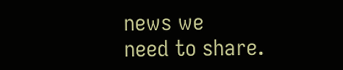news we
need to share.